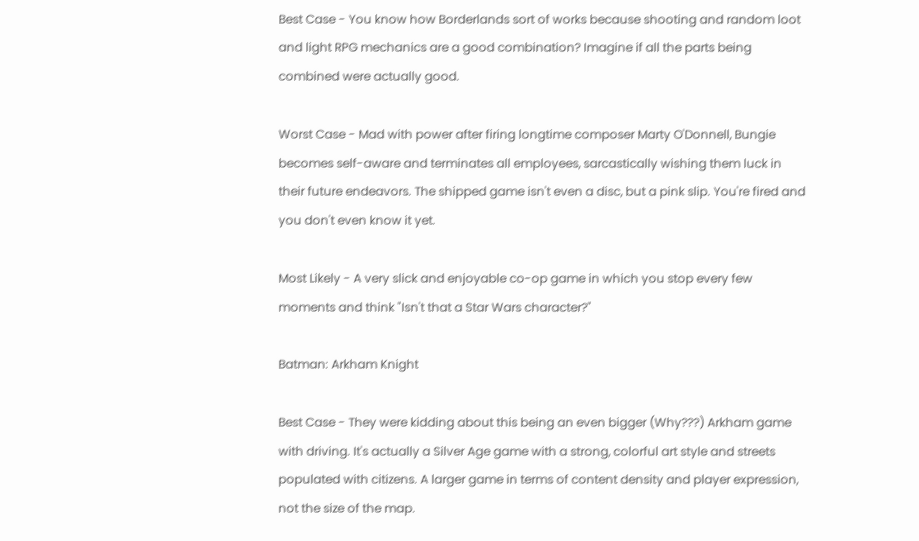Best Case - You know how Borderlands sort of works because shooting and random loot and light RPG mechanics are a good combination? Imagine if all the parts being combined were actually good.

Worst Case - Mad with power after firing longtime composer Marty O'Donnell, Bungie becomes self-aware and terminates all employees, sarcastically wishing them luck in their future endeavors. The shipped game isn't even a disc, but a pink slip. You're fired and you don't even know it yet.

Most Likely - A very slick and enjoyable co-op game in which you stop every few moments and think "Isn't that a Star Wars character?"

Batman: Arkham Knight

Best Case - They were kidding about this being an even bigger (Why???) Arkham game with driving. It's actually a Silver Age game with a strong, colorful art style and streets populated with citizens. A larger game in terms of content density and player expression, not the size of the map.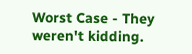Worst Case - They weren't kidding.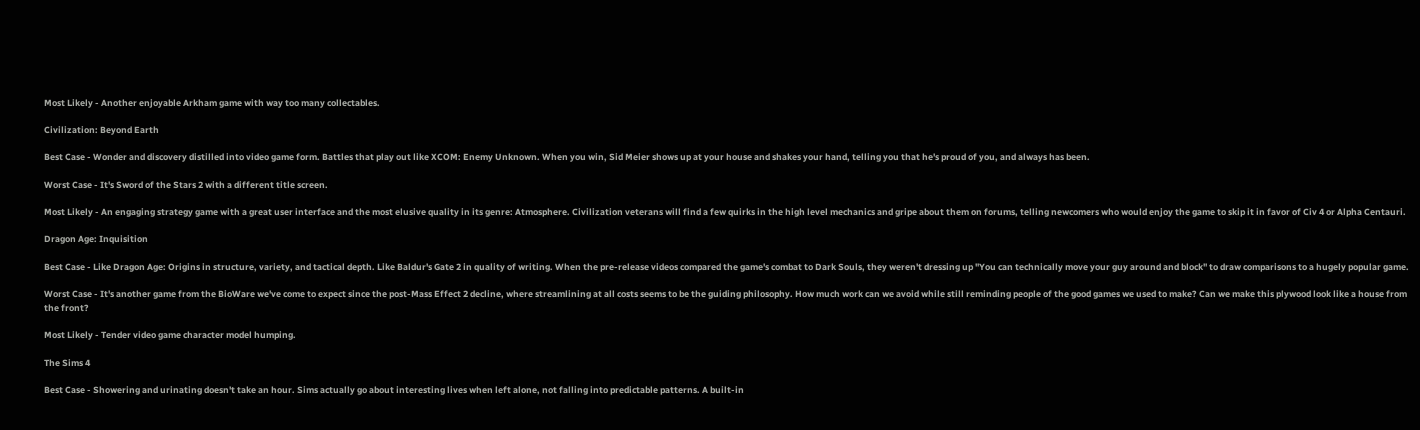Most Likely - Another enjoyable Arkham game with way too many collectables.

Civilization: Beyond Earth

Best Case - Wonder and discovery distilled into video game form. Battles that play out like XCOM: Enemy Unknown. When you win, Sid Meier shows up at your house and shakes your hand, telling you that he's proud of you, and always has been.

Worst Case - It's Sword of the Stars 2 with a different title screen.

Most Likely - An engaging strategy game with a great user interface and the most elusive quality in its genre: Atmosphere. Civilization veterans will find a few quirks in the high level mechanics and gripe about them on forums, telling newcomers who would enjoy the game to skip it in favor of Civ 4 or Alpha Centauri.

Dragon Age: Inquisition

Best Case - Like Dragon Age: Origins in structure, variety, and tactical depth. Like Baldur's Gate 2 in quality of writing. When the pre-release videos compared the game's combat to Dark Souls, they weren't dressing up "You can technically move your guy around and block" to draw comparisons to a hugely popular game.

Worst Case - It's another game from the BioWare we've come to expect since the post-Mass Effect 2 decline, where streamlining at all costs seems to be the guiding philosophy. How much work can we avoid while still reminding people of the good games we used to make? Can we make this plywood look like a house from the front?

Most Likely - Tender video game character model humping.

The Sims 4

Best Case - Showering and urinating doesn't take an hour. Sims actually go about interesting lives when left alone, not falling into predictable patterns. A built-in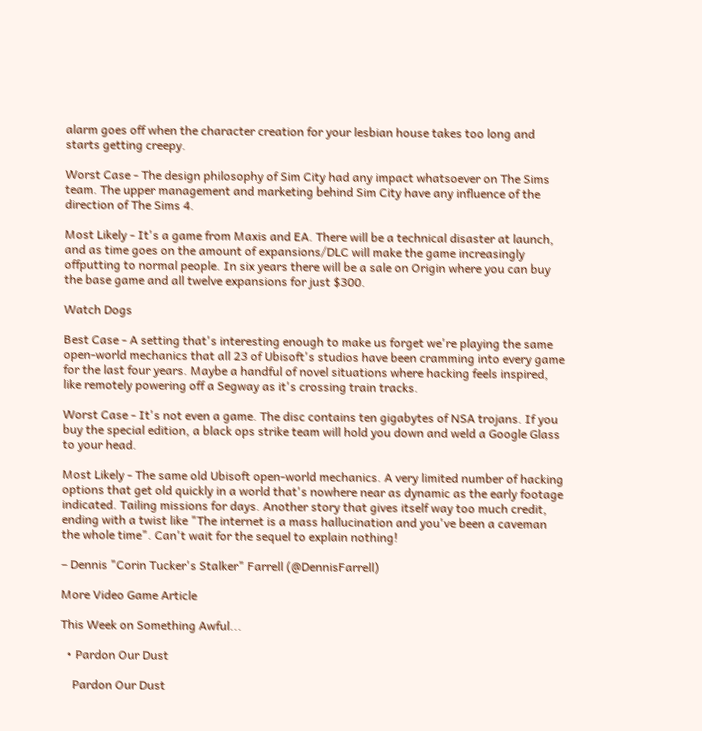alarm goes off when the character creation for your lesbian house takes too long and starts getting creepy.

Worst Case - The design philosophy of Sim City had any impact whatsoever on The Sims team. The upper management and marketing behind Sim City have any influence of the direction of The Sims 4.

Most Likely - It's a game from Maxis and EA. There will be a technical disaster at launch, and as time goes on the amount of expansions/DLC will make the game increasingly offputting to normal people. In six years there will be a sale on Origin where you can buy the base game and all twelve expansions for just $300.

Watch Dogs

Best Case - A setting that's interesting enough to make us forget we're playing the same open-world mechanics that all 23 of Ubisoft's studios have been cramming into every game for the last four years. Maybe a handful of novel situations where hacking feels inspired, like remotely powering off a Segway as it's crossing train tracks.

Worst Case - It's not even a game. The disc contains ten gigabytes of NSA trojans. If you buy the special edition, a black ops strike team will hold you down and weld a Google Glass to your head.

Most Likely - The same old Ubisoft open-world mechanics. A very limited number of hacking options that get old quickly in a world that's nowhere near as dynamic as the early footage indicated. Tailing missions for days. Another story that gives itself way too much credit, ending with a twist like "The internet is a mass hallucination and you've been a caveman the whole time". Can't wait for the sequel to explain nothing!

– Dennis "Corin Tucker's Stalker" Farrell (@DennisFarrell)

More Video Game Article

This Week on Something Awful...

  • Pardon Our Dust

    Pardon Our Dust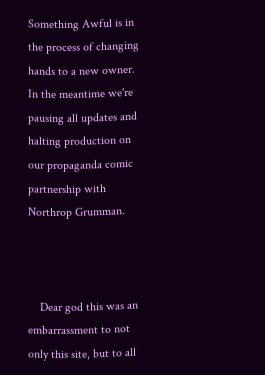Something Awful is in the process of changing hands to a new owner. In the meantime we're pausing all updates and halting production on our propaganda comic partnership with Northrop Grumman.



    Dear god this was an embarrassment to not only this site, but to all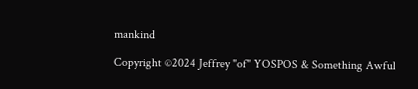mankind

Copyright ©2024 Jeffrey "of" YOSPOS & Something Awful